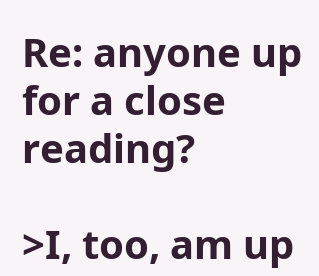Re: anyone up for a close reading?

>I, too, am up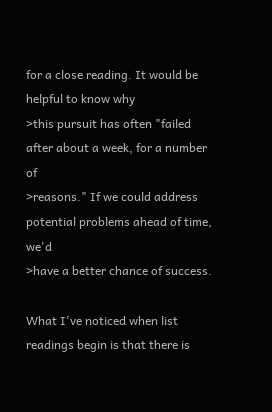for a close reading. It would be helpful to know why
>this pursuit has often "failed after about a week, for a number of
>reasons." If we could address potential problems ahead of time, we'd
>have a better chance of success.

What I've noticed when list readings begin is that there is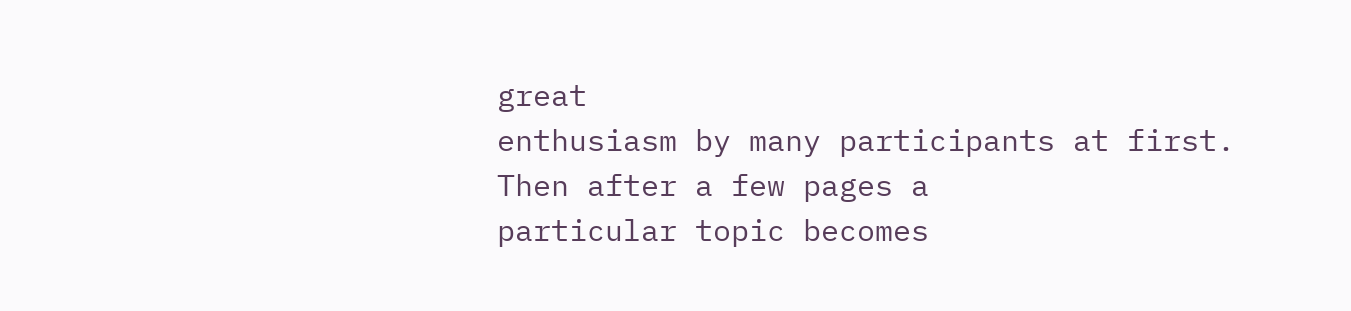great
enthusiasm by many participants at first. Then after a few pages a
particular topic becomes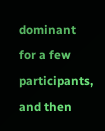dominant for a few participants, and then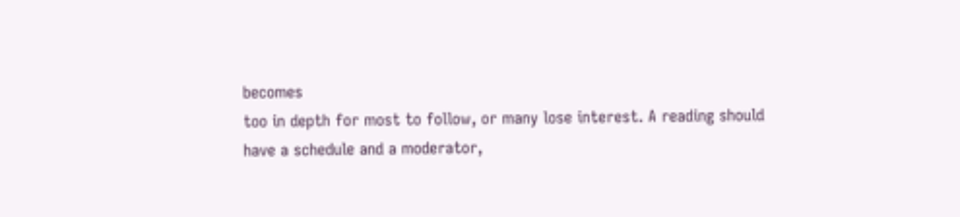becomes
too in depth for most to follow, or many lose interest. A reading should
have a schedule and a moderator,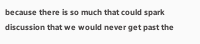because there is so much that could spark
discussion that we would never get past the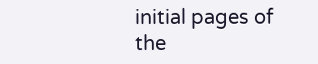initial pages of the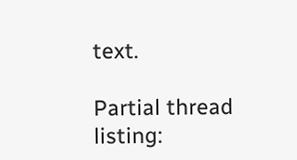text.

Partial thread listing: